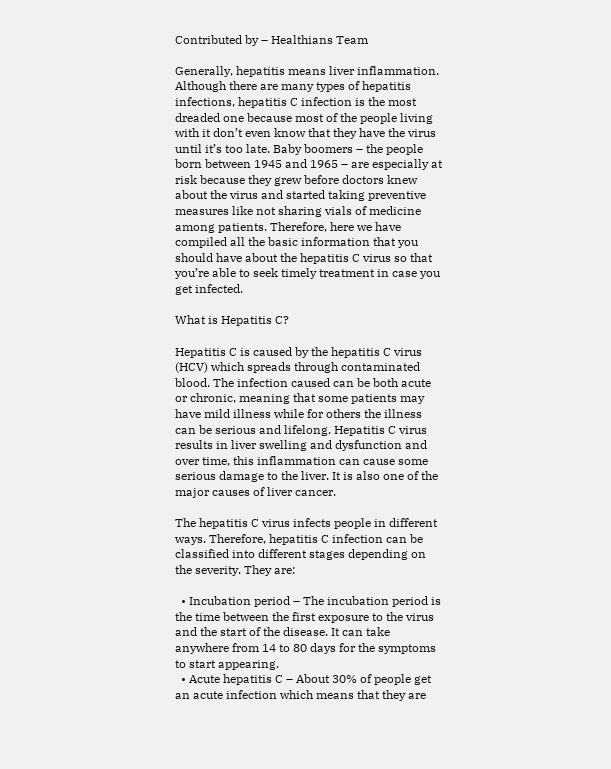Contributed by – Healthians Team

Generally, hepatitis means liver inflammation. Although there are many types of hepatitis infections, hepatitis C infection is the most dreaded one because most of the people living with it don’t even know that they have the virus until it’s too late. Baby boomers – the people born between 1945 and 1965 – are especially at risk because they grew before doctors knew about the virus and started taking preventive measures like not sharing vials of medicine among patients. Therefore, here we have compiled all the basic information that you should have about the hepatitis C virus so that you’re able to seek timely treatment in case you get infected.

What is Hepatitis C?

Hepatitis C is caused by the hepatitis C virus (HCV) which spreads through contaminated blood. The infection caused can be both acute or chronic, meaning that some patients may have mild illness while for others the illness can be serious and lifelong. Hepatitis C virus results in liver swelling and dysfunction and over time, this inflammation can cause some serious damage to the liver. It is also one of the major causes of liver cancer.

The hepatitis C virus infects people in different ways. Therefore, hepatitis C infection can be classified into different stages depending on the severity. They are:

  • Incubation period – The incubation period is the time between the first exposure to the virus and the start of the disease. It can take anywhere from 14 to 80 days for the symptoms to start appearing.
  • Acute hepatitis C – About 30% of people get an acute infection which means that they are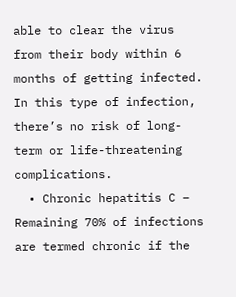able to clear the virus from their body within 6 months of getting infected. In this type of infection, there’s no risk of long-term or life-threatening complications.
  • Chronic hepatitis C – Remaining 70% of infections are termed chronic if the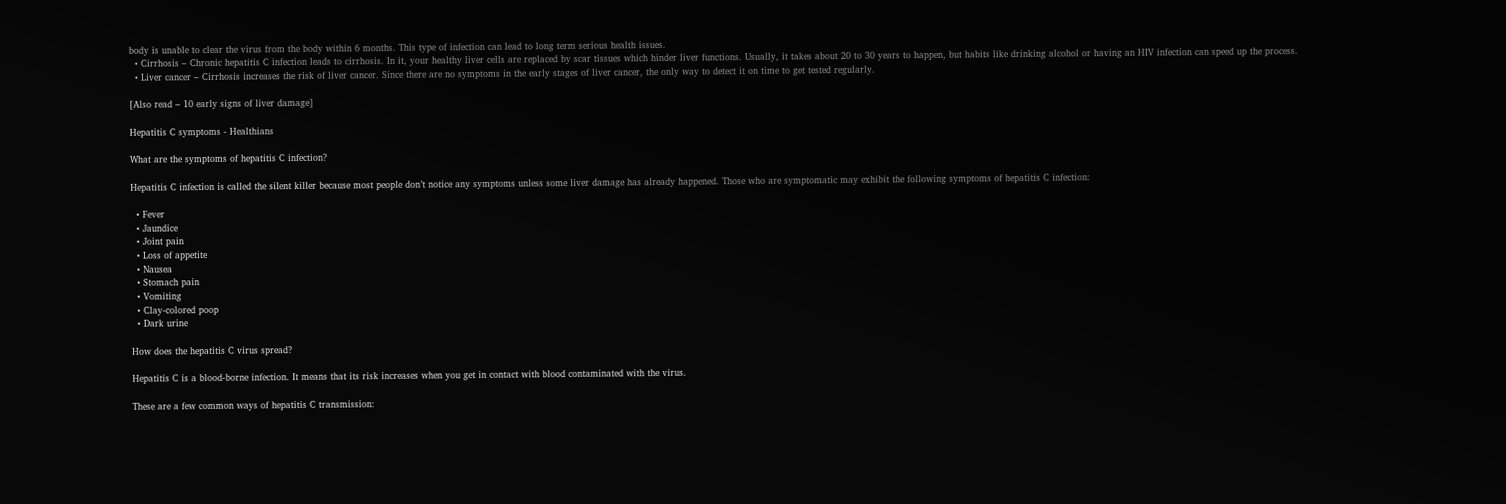body is unable to clear the virus from the body within 6 months. This type of infection can lead to long term serious health issues.
  • Cirrhosis – Chronic hepatitis C infection leads to cirrhosis. In it, your healthy liver cells are replaced by scar tissues which hinder liver functions. Usually, it takes about 20 to 30 years to happen, but habits like drinking alcohol or having an HIV infection can speed up the process.
  • Liver cancer – Cirrhosis increases the risk of liver cancer. Since there are no symptoms in the early stages of liver cancer, the only way to detect it on time to get tested regularly.

[Also read – 10 early signs of liver damage]

Hepatitis C symptoms - Healthians

What are the symptoms of hepatitis C infection?

Hepatitis C infection is called the silent killer because most people don’t notice any symptoms unless some liver damage has already happened. Those who are symptomatic may exhibit the following symptoms of hepatitis C infection:

  • Fever
  • Jaundice
  • Joint pain
  • Loss of appetite
  • Nausea
  • Stomach pain
  • Vomiting
  • Clay-colored poop
  • Dark urine

How does the hepatitis C virus spread?

Hepatitis C is a blood-borne infection. It means that its risk increases when you get in contact with blood contaminated with the virus.

These are a few common ways of hepatitis C transmission: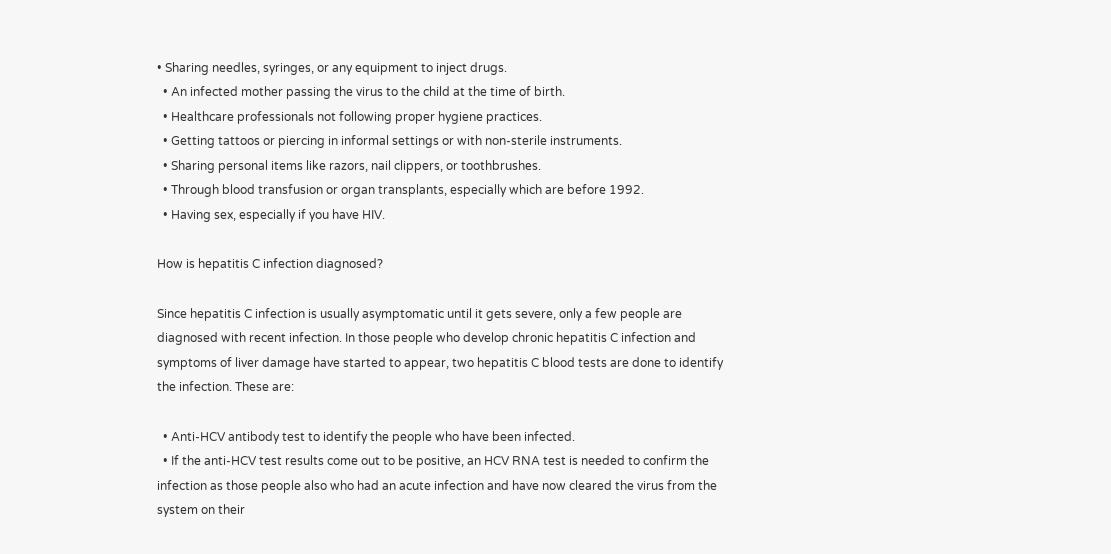• Sharing needles, syringes, or any equipment to inject drugs.
  • An infected mother passing the virus to the child at the time of birth.
  • Healthcare professionals not following proper hygiene practices.
  • Getting tattoos or piercing in informal settings or with non-sterile instruments.
  • Sharing personal items like razors, nail clippers, or toothbrushes.
  • Through blood transfusion or organ transplants, especially which are before 1992.
  • Having sex, especially if you have HIV.

How is hepatitis C infection diagnosed?

Since hepatitis C infection is usually asymptomatic until it gets severe, only a few people are diagnosed with recent infection. In those people who develop chronic hepatitis C infection and symptoms of liver damage have started to appear, two hepatitis C blood tests are done to identify the infection. These are:

  • Anti-HCV antibody test to identify the people who have been infected.
  • If the anti-HCV test results come out to be positive, an HCV RNA test is needed to confirm the infection as those people also who had an acute infection and have now cleared the virus from the system on their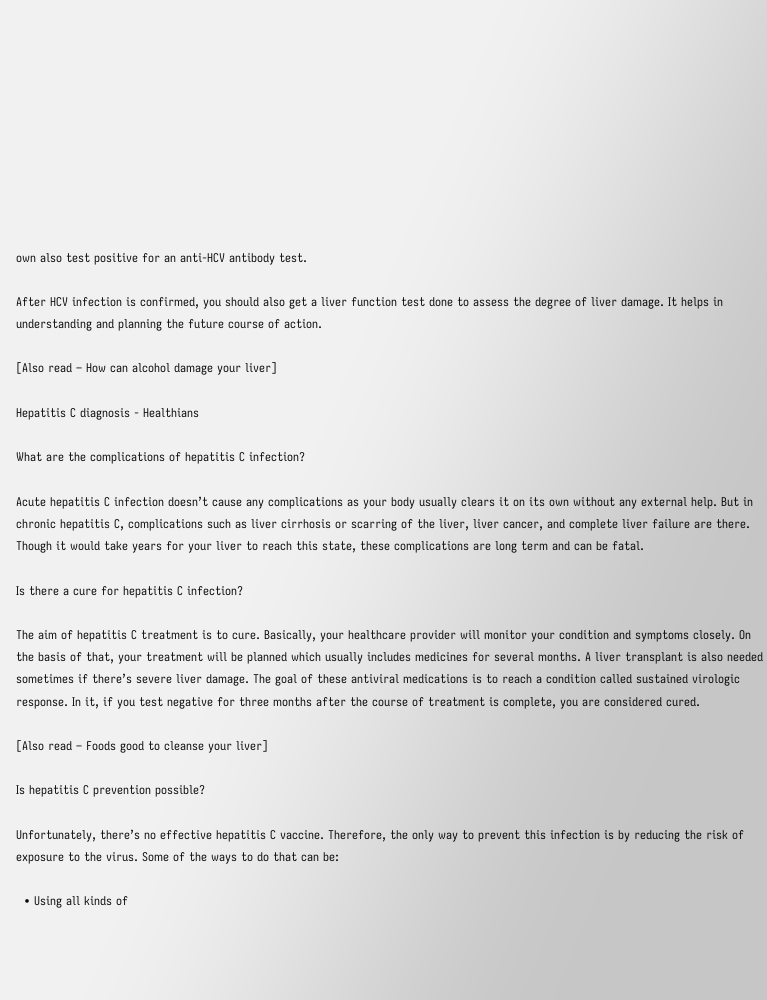own also test positive for an anti-HCV antibody test.

After HCV infection is confirmed, you should also get a liver function test done to assess the degree of liver damage. It helps in understanding and planning the future course of action.

[Also read – How can alcohol damage your liver]

Hepatitis C diagnosis - Healthians

What are the complications of hepatitis C infection?

Acute hepatitis C infection doesn’t cause any complications as your body usually clears it on its own without any external help. But in chronic hepatitis C, complications such as liver cirrhosis or scarring of the liver, liver cancer, and complete liver failure are there. Though it would take years for your liver to reach this state, these complications are long term and can be fatal.

Is there a cure for hepatitis C infection?

The aim of hepatitis C treatment is to cure. Basically, your healthcare provider will monitor your condition and symptoms closely. On the basis of that, your treatment will be planned which usually includes medicines for several months. A liver transplant is also needed sometimes if there’s severe liver damage. The goal of these antiviral medications is to reach a condition called sustained virologic response. In it, if you test negative for three months after the course of treatment is complete, you are considered cured.

[Also read – Foods good to cleanse your liver]

Is hepatitis C prevention possible?

Unfortunately, there’s no effective hepatitis C vaccine. Therefore, the only way to prevent this infection is by reducing the risk of exposure to the virus. Some of the ways to do that can be:

  • Using all kinds of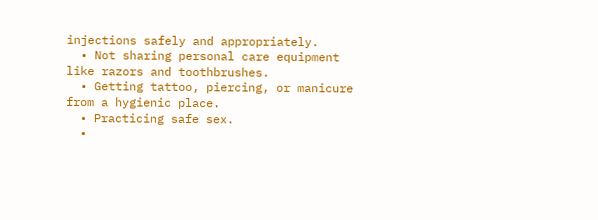injections safely and appropriately.
  • Not sharing personal care equipment like razors and toothbrushes.
  • Getting tattoo, piercing, or manicure from a hygienic place.
  • Practicing safe sex.
  •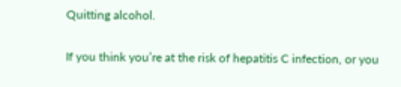Quitting alcohol.

If you think you’re at the risk of hepatitis C infection, or you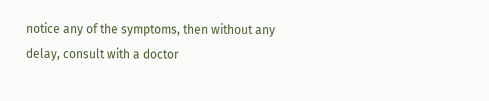notice any of the symptoms, then without any delay, consult with a doctor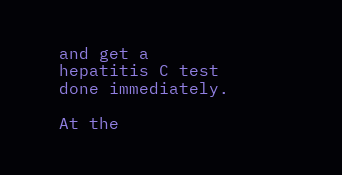and get a hepatitis C test done immediately.

At the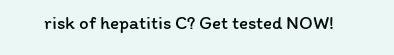risk of hepatitis C? Get tested NOW!